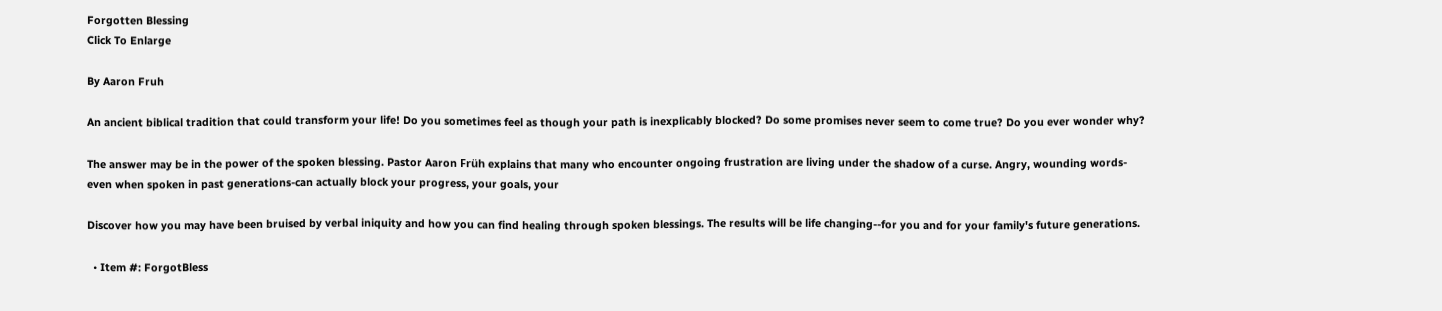Forgotten Blessing
Click To Enlarge

By Aaron Fruh

An ancient biblical tradition that could transform your life! Do you sometimes feel as though your path is inexplicably blocked? Do some promises never seem to come true? Do you ever wonder why?

The answer may be in the power of the spoken blessing. Pastor Aaron Früh explains that many who encounter ongoing frustration are living under the shadow of a curse. Angry, wounding words-even when spoken in past generations-can actually block your progress, your goals, your

Discover how you may have been bruised by verbal iniquity and how you can find healing through spoken blessings. The results will be life changing--for you and for your family's future generations.

  • Item #: ForgotBless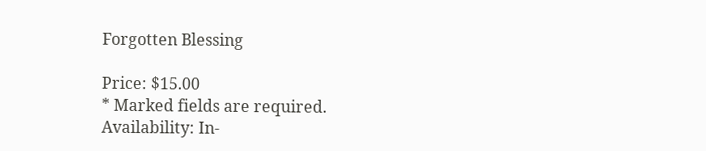Forgotten Blessing

Price: $15.00
* Marked fields are required.
Availability: In-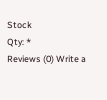Stock
Qty: *
Reviews (0) Write a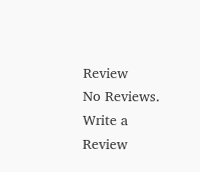Review
No Reviews. Write a Review